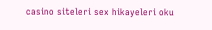casino siteleri sex hikayeleri oku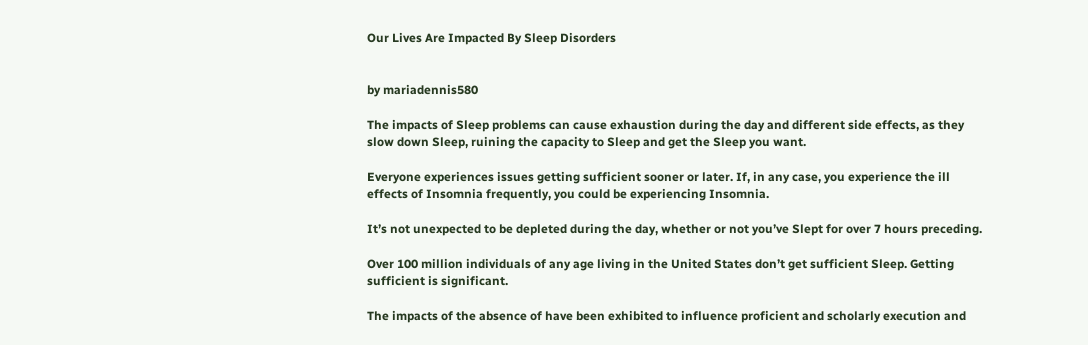Our Lives Are Impacted By Sleep Disorders


by mariadennis580

The impacts of Sleep problems can cause exhaustion during the day and different side effects, as they slow down Sleep, ruining the capacity to Sleep and get the Sleep you want.

Everyone experiences issues getting sufficient sooner or later. If, in any case, you experience the ill effects of Insomnia frequently, you could be experiencing Insomnia.

It’s not unexpected to be depleted during the day, whether or not you’ve Slept for over 7 hours preceding.

Over 100 million individuals of any age living in the United States don’t get sufficient Sleep. Getting sufficient is significant.

The impacts of the absence of have been exhibited to influence proficient and scholarly execution and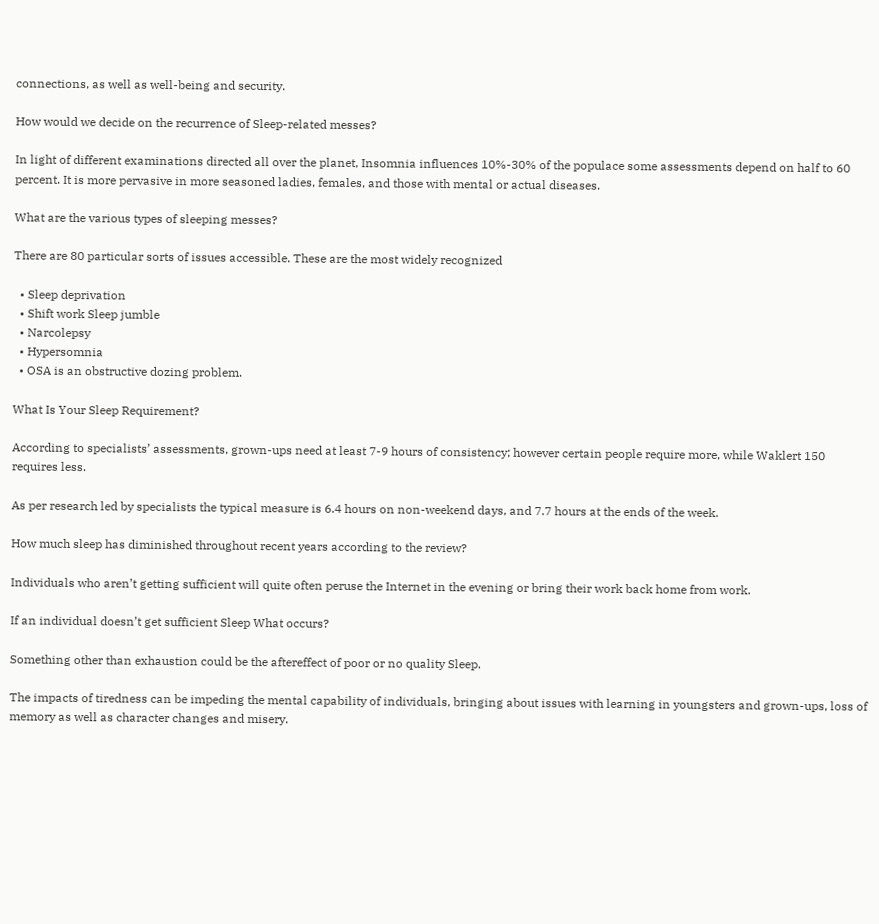connections, as well as well-being and security.

How would we decide on the recurrence of Sleep-related messes?

In light of different examinations directed all over the planet, Insomnia influences 10%-30% of the populace some assessments depend on half to 60 percent. It is more pervasive in more seasoned ladies, females, and those with mental or actual diseases.

What are the various types of sleeping messes?

There are 80 particular sorts of issues accessible. These are the most widely recognized

  • Sleep deprivation
  • Shift work Sleep jumble
  • Narcolepsy
  • Hypersomnia
  • OSA is an obstructive dozing problem.

What Is Your Sleep Requirement?

According to specialists’ assessments, grown-ups need at least 7-9 hours of consistency; however certain people require more, while Waklert 150 requires less.

As per research led by specialists the typical measure is 6.4 hours on non-weekend days, and 7.7 hours at the ends of the week.

How much sleep has diminished throughout recent years according to the review?

Individuals who aren’t getting sufficient will quite often peruse the Internet in the evening or bring their work back home from work.

If an individual doesn’t get sufficient Sleep What occurs?

Something other than exhaustion could be the aftereffect of poor or no quality Sleep.

The impacts of tiredness can be impeding the mental capability of individuals, bringing about issues with learning in youngsters and grown-ups, loss of memory as well as character changes and misery.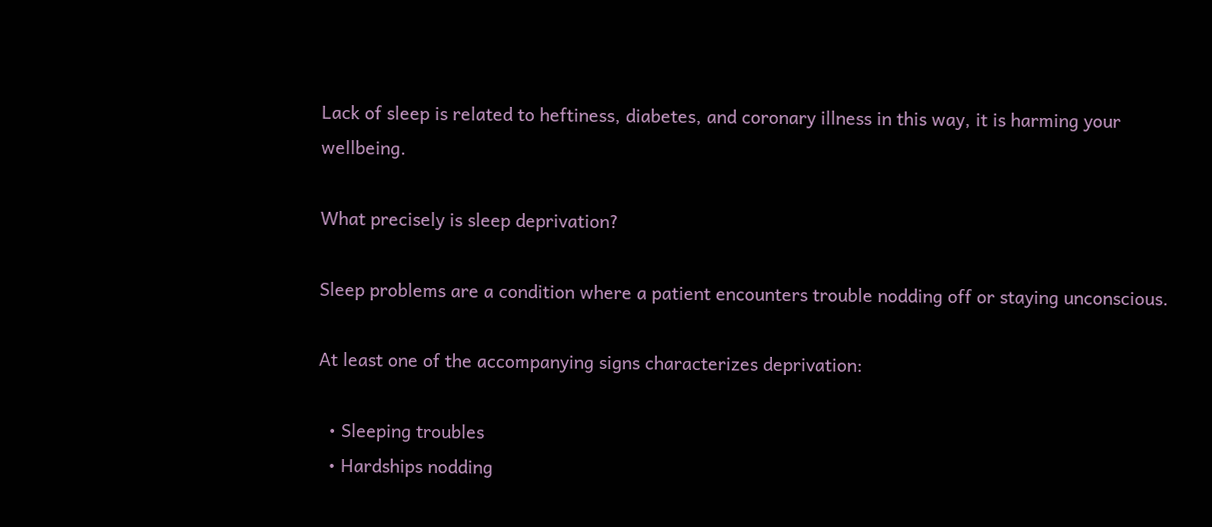Lack of sleep is related to heftiness, diabetes, and coronary illness in this way, it is harming your wellbeing.

What precisely is sleep deprivation?

Sleep problems are a condition where a patient encounters trouble nodding off or staying unconscious.

At least one of the accompanying signs characterizes deprivation:

  • Sleeping troubles
  • Hardships nodding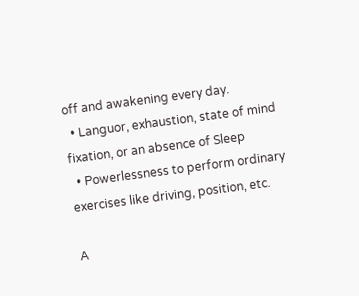off and awakening every day.
  • Languor, exhaustion, state of mind fixation, or an absence of Sleep
  • Powerlessness to perform ordinary exercises like driving, position, etc.

A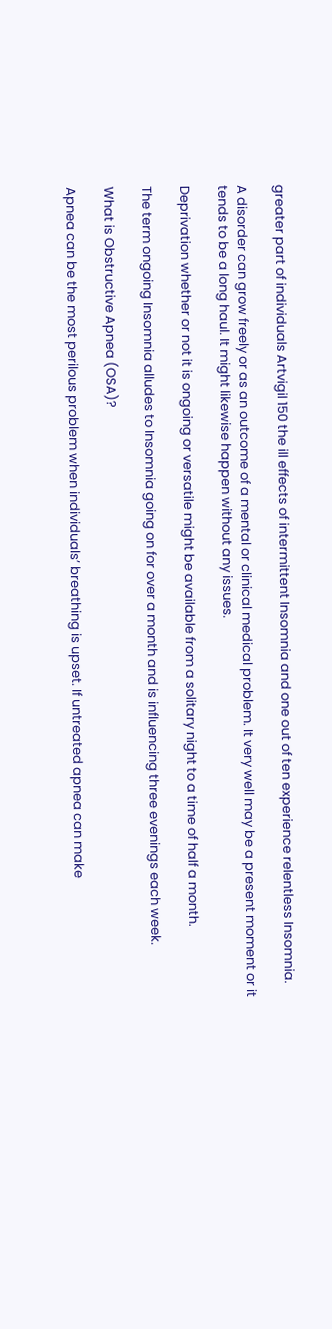greater part of individuals Artvigil 150 the ill effects of intermittent Insomnia and one out of ten experience relentless Insomnia.

A disorder can grow freely or as an outcome of a mental or clinical medical problem. It very well may be a present moment or it tends to be a long haul. It might likewise happen without any issues.

Deprivation whether or not it is ongoing or versatile might be available from a solitary night to a time of half a month.

The term ongoing Insomnia alludes to Insomnia going on for over a month and is influencing three evenings each week.

What is Obstructive Apnea (OSA)?

Apnea can be the most perilous problem when individuals’ breathing is upset. If untreated apnea can make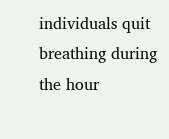individuals quit breathing during the hour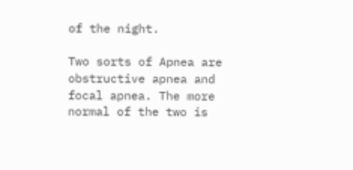of the night.

Two sorts of Apnea are obstructive apnea and focal apnea. The more normal of the two is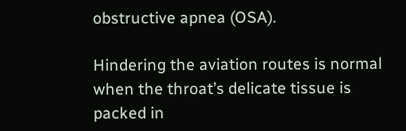obstructive apnea (OSA).

Hindering the aviation routes is normal when the throat’s delicate tissue is packed in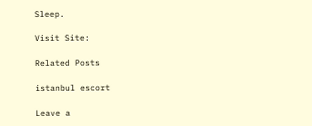Sleep.

Visit Site:

Related Posts

istanbul escort

Leave a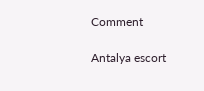Comment

Antalya escort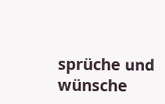sprüche und wünsche